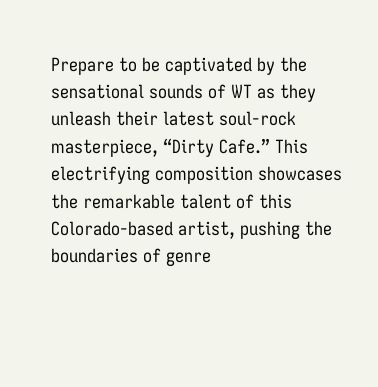Prepare to be captivated by the sensational sounds of WT as they unleash their latest soul-rock masterpiece, “Dirty Cafe.” This electrifying composition showcases the remarkable talent of this Colorado-based artist, pushing the boundaries of genre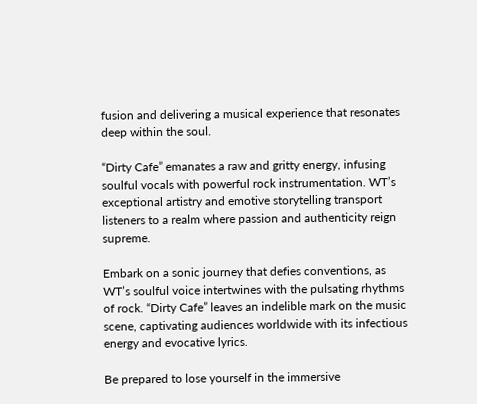fusion and delivering a musical experience that resonates deep within the soul.

“Dirty Cafe” emanates a raw and gritty energy, infusing soulful vocals with powerful rock instrumentation. WT’s exceptional artistry and emotive storytelling transport listeners to a realm where passion and authenticity reign supreme.

Embark on a sonic journey that defies conventions, as WT’s soulful voice intertwines with the pulsating rhythms of rock. “Dirty Cafe” leaves an indelible mark on the music scene, captivating audiences worldwide with its infectious energy and evocative lyrics.

Be prepared to lose yourself in the immersive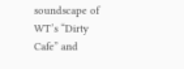soundscape of WT’s “Dirty Cafe” and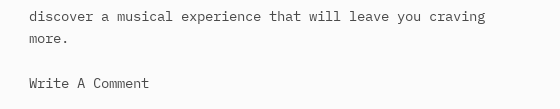discover a musical experience that will leave you craving more.

Write A Comment